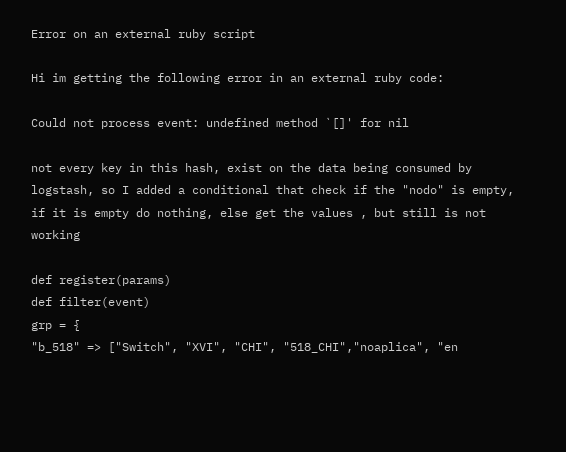Error on an external ruby script

Hi im getting the following error in an external ruby code:

Could not process event: undefined method `[]' for nil

not every key in this hash, exist on the data being consumed by logstash, so I added a conditional that check if the "nodo" is empty, if it is empty do nothing, else get the values , but still is not working

def register(params)
def filter(event)
grp = {
"b_518" => ["Switch", "XVI", "CHI", "518_CHI","noaplica", "en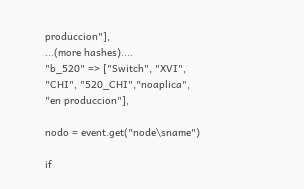produccion"],
...(more hashes)....
"b_520" => ["Switch", "XVI", "CHI", "520_CHI","noaplica", "en produccion"],

nodo = event.get("node\sname")

if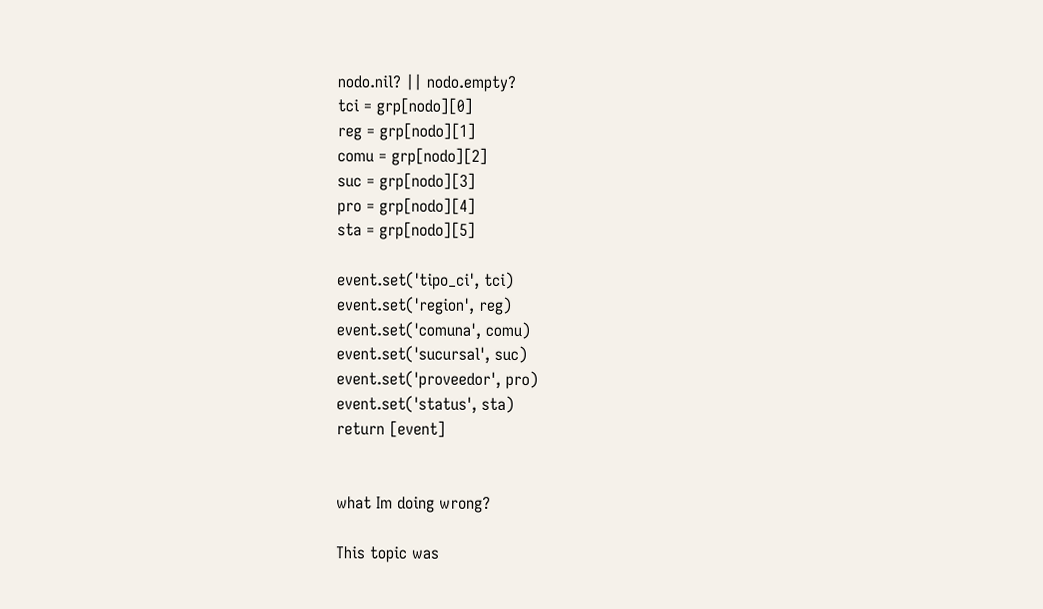nodo.nil? || nodo.empty?
tci = grp[nodo][0]
reg = grp[nodo][1]
comu = grp[nodo][2]
suc = grp[nodo][3]
pro = grp[nodo][4]
sta = grp[nodo][5]

event.set('tipo_ci', tci)
event.set('region', reg)
event.set('comuna', comu)
event.set('sucursal', suc)
event.set('proveedor', pro)
event.set('status', sta)
return [event]


what Im doing wrong?

This topic was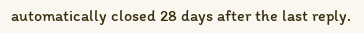automatically closed 28 days after the last reply.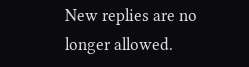New replies are no longer allowed.